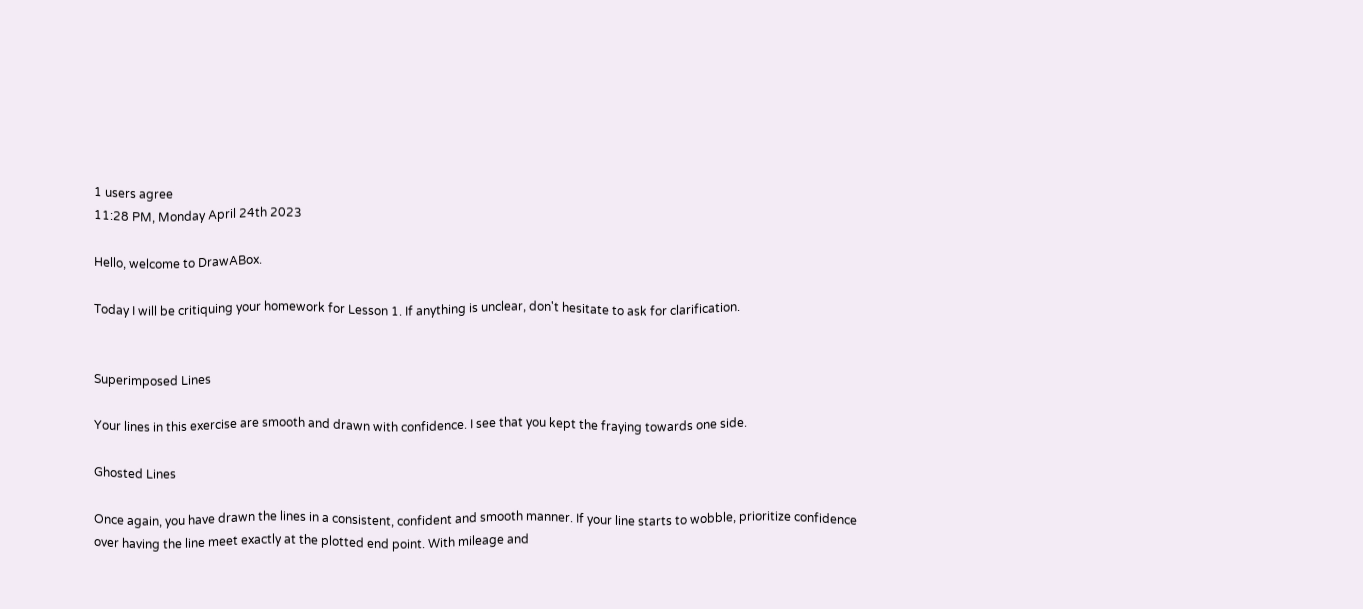1 users agree
11:28 PM, Monday April 24th 2023

Hello, welcome to DrawABox.

Today I will be critiquing your homework for Lesson 1. If anything is unclear, don't hesitate to ask for clarification.


Superimposed Lines

Your lines in this exercise are smooth and drawn with confidence. I see that you kept the fraying towards one side.

Ghosted Lines

Once again, you have drawn the lines in a consistent, confident and smooth manner. If your line starts to wobble, prioritize confidence over having the line meet exactly at the plotted end point. With mileage and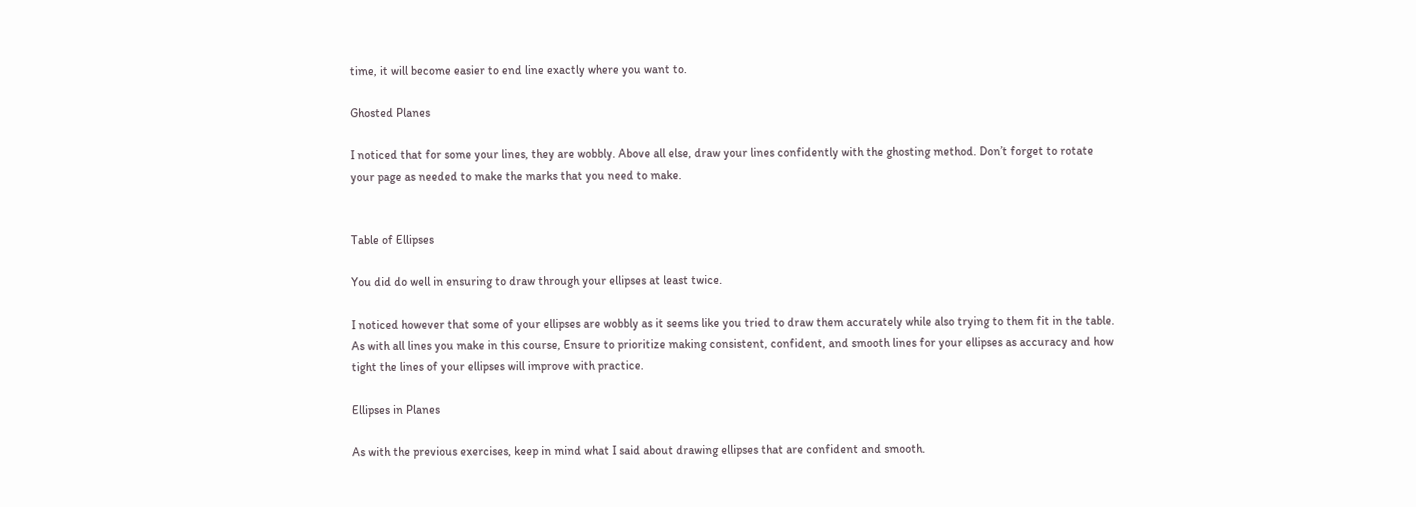time, it will become easier to end line exactly where you want to.

Ghosted Planes

I noticed that for some your lines, they are wobbly. Above all else, draw your lines confidently with the ghosting method. Don’t forget to rotate your page as needed to make the marks that you need to make.


Table of Ellipses

You did do well in ensuring to draw through your ellipses at least twice.

I noticed however that some of your ellipses are wobbly as it seems like you tried to draw them accurately while also trying to them fit in the table. As with all lines you make in this course, Ensure to prioritize making consistent, confident, and smooth lines for your ellipses as accuracy and how tight the lines of your ellipses will improve with practice.

Ellipses in Planes

As with the previous exercises, keep in mind what I said about drawing ellipses that are confident and smooth.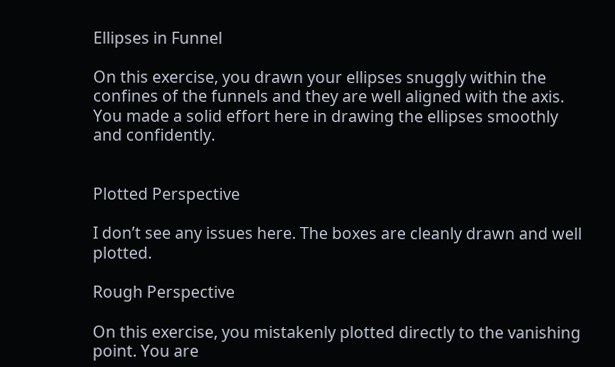Ellipses in Funnel

On this exercise, you drawn your ellipses snuggly within the confines of the funnels and they are well aligned with the axis. You made a solid effort here in drawing the ellipses smoothly and confidently.


Plotted Perspective

I don’t see any issues here. The boxes are cleanly drawn and well plotted.

Rough Perspective

On this exercise, you mistakenly plotted directly to the vanishing point. You are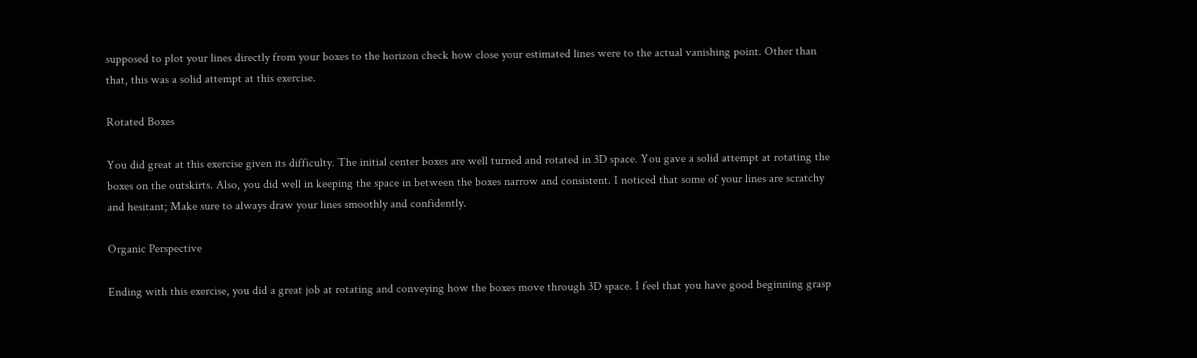supposed to plot your lines directly from your boxes to the horizon check how close your estimated lines were to the actual vanishing point. Other than that, this was a solid attempt at this exercise.

Rotated Boxes

You did great at this exercise given its difficulty. The initial center boxes are well turned and rotated in 3D space. You gave a solid attempt at rotating the boxes on the outskirts. Also, you did well in keeping the space in between the boxes narrow and consistent. I noticed that some of your lines are scratchy and hesitant; Make sure to always draw your lines smoothly and confidently.

Organic Perspective

Ending with this exercise, you did a great job at rotating and conveying how the boxes move through 3D space. I feel that you have good beginning grasp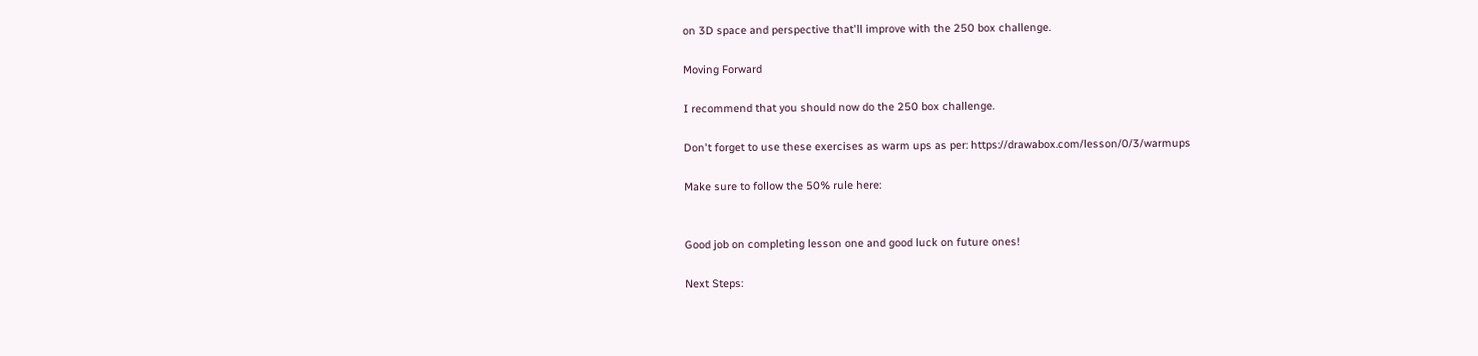on 3D space and perspective that'll improve with the 250 box challenge.

Moving Forward

I recommend that you should now do the 250 box challenge.

Don't forget to use these exercises as warm ups as per: https://drawabox.com/lesson/0/3/warmups

Make sure to follow the 50% rule here:


Good job on completing lesson one and good luck on future ones!

Next Steps: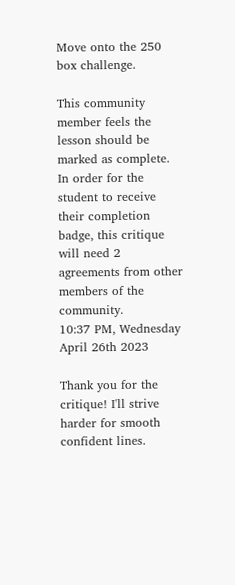Move onto the 250 box challenge.

This community member feels the lesson should be marked as complete. In order for the student to receive their completion badge, this critique will need 2 agreements from other members of the community.
10:37 PM, Wednesday April 26th 2023

Thank you for the critique! I'll strive harder for smooth confident lines.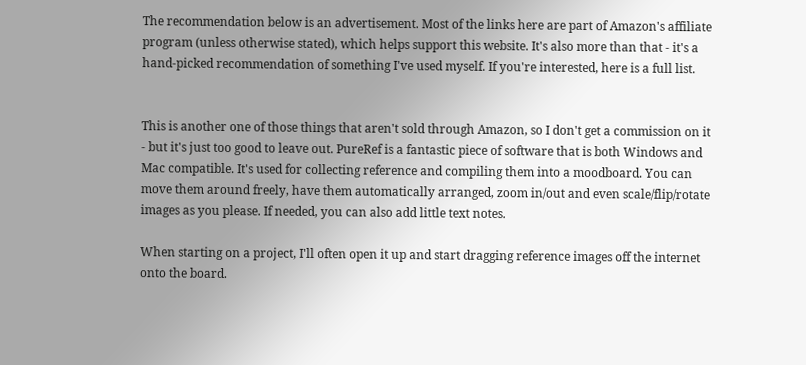The recommendation below is an advertisement. Most of the links here are part of Amazon's affiliate program (unless otherwise stated), which helps support this website. It's also more than that - it's a hand-picked recommendation of something I've used myself. If you're interested, here is a full list.


This is another one of those things that aren't sold through Amazon, so I don't get a commission on it - but it's just too good to leave out. PureRef is a fantastic piece of software that is both Windows and Mac compatible. It's used for collecting reference and compiling them into a moodboard. You can move them around freely, have them automatically arranged, zoom in/out and even scale/flip/rotate images as you please. If needed, you can also add little text notes.

When starting on a project, I'll often open it up and start dragging reference images off the internet onto the board.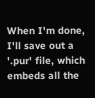When I'm done, I'll save out a '.pur' file, which embeds all the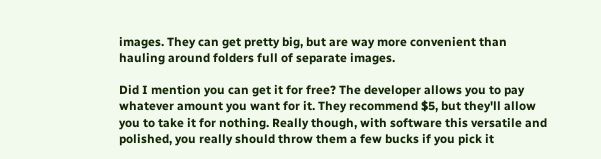images. They can get pretty big, but are way more convenient than hauling around folders full of separate images.

Did I mention you can get it for free? The developer allows you to pay whatever amount you want for it. They recommend $5, but they'll allow you to take it for nothing. Really though, with software this versatile and polished, you really should throw them a few bucks if you pick it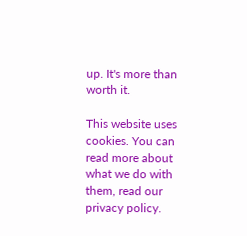up. It's more than worth it.

This website uses cookies. You can read more about what we do with them, read our privacy policy.